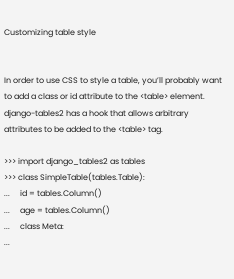Customizing table style


In order to use CSS to style a table, you’ll probably want to add a class or id attribute to the <table> element. django-tables2 has a hook that allows arbitrary attributes to be added to the <table> tag.

>>> import django_tables2 as tables
>>> class SimpleTable(tables.Table):
...     id = tables.Column()
...     age = tables.Column()
...     class Meta:
...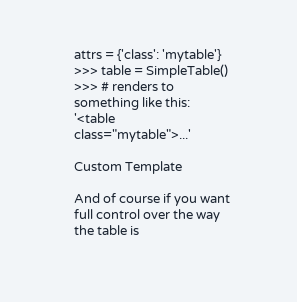attrs = {'class': 'mytable'}
>>> table = SimpleTable()
>>> # renders to something like this:
'<table class="mytable">...'

Custom Template

And of course if you want full control over the way the table is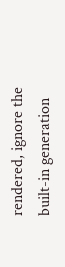rendered, ignore the built-in generation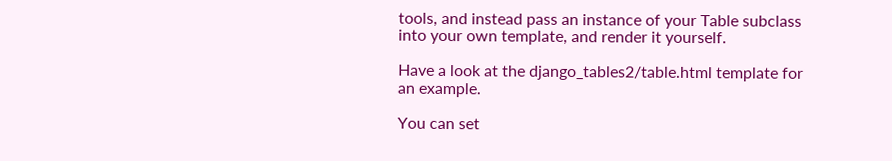tools, and instead pass an instance of your Table subclass into your own template, and render it yourself.

Have a look at the django_tables2/table.html template for an example.

You can set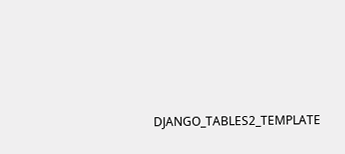DJANGO_TABLES2_TEMPLATE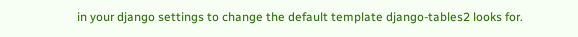in your django settings to change the default template django-tables2 looks for.